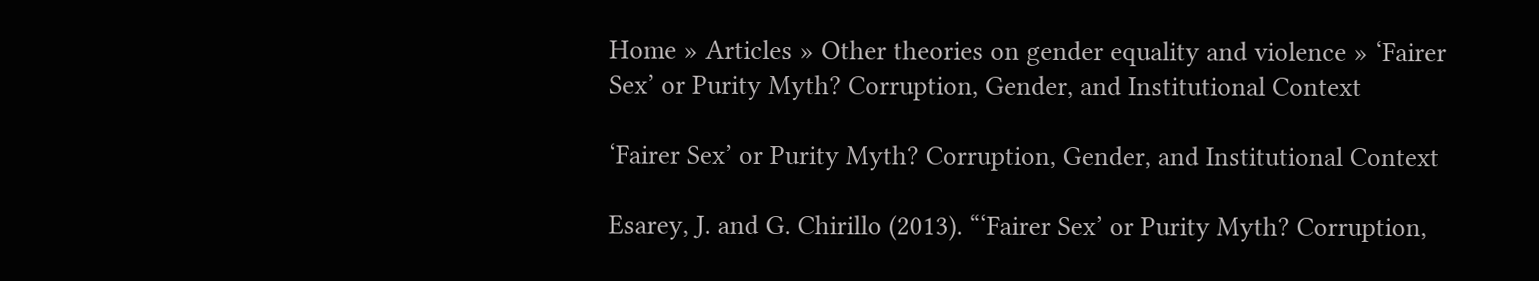Home » Articles » Other theories on gender equality and violence » ‘Fairer Sex’ or Purity Myth? Corruption, Gender, and Institutional Context

‘Fairer Sex’ or Purity Myth? Corruption, Gender, and Institutional Context

Esarey, J. and G. Chirillo (2013). “‘Fairer Sex’ or Purity Myth? Corruption,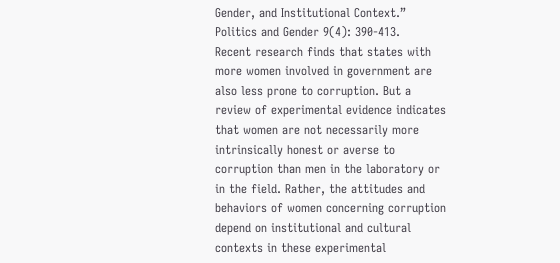Gender, and Institutional Context.” Politics and Gender 9(4): 390-413.
Recent research finds that states with more women involved in government are also less prone to corruption. But a review of experimental evidence indicates that women are not necessarily more intrinsically honest or averse to corruption than men in the laboratory or in the field. Rather, the attitudes and behaviors of women concerning corruption depend on institutional and cultural contexts in these experimental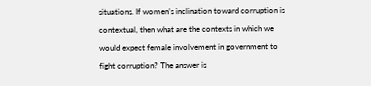situations. If women’s inclination toward corruption is contextual, then what are the contexts in which we would expect female involvement in government to fight corruption? The answer is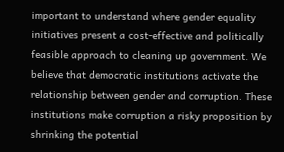important to understand where gender equality initiatives present a cost-effective and politically feasible approach to cleaning up government. We believe that democratic institutions activate the relationship between gender and corruption. These institutions make corruption a risky proposition by shrinking the potential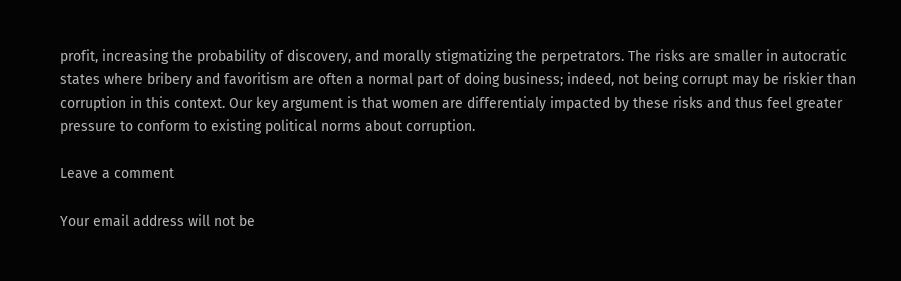profit, increasing the probability of discovery, and morally stigmatizing the perpetrators. The risks are smaller in autocratic states where bribery and favoritism are often a normal part of doing business; indeed, not being corrupt may be riskier than corruption in this context. Our key argument is that women are differentialy impacted by these risks and thus feel greater pressure to conform to existing political norms about corruption.

Leave a comment

Your email address will not be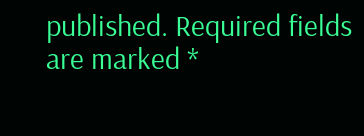published. Required fields are marked *